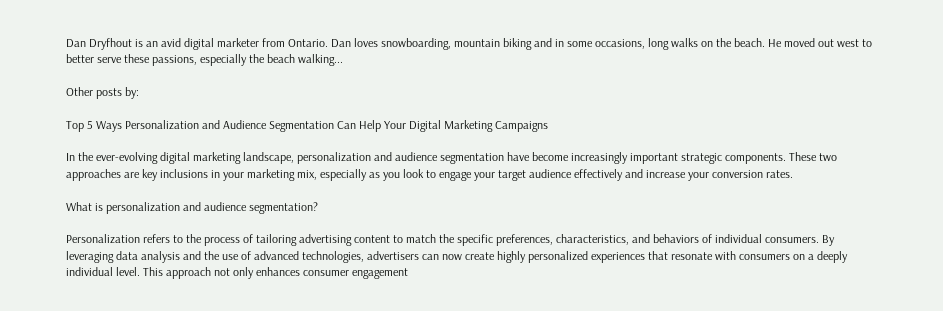Dan Dryfhout is an avid digital marketer from Ontario. Dan loves snowboarding, mountain biking and in some occasions, long walks on the beach. He moved out west to better serve these passions, especially the beach walking...

Other posts by:

Top 5 Ways Personalization and Audience Segmentation Can Help Your Digital Marketing Campaigns

In the ever-evolving digital marketing landscape, personalization and audience segmentation have become increasingly important strategic components. These two approaches are key inclusions in your marketing mix, especially as you look to engage your target audience effectively and increase your conversion rates.

What is personalization and audience segmentation?

Personalization refers to the process of tailoring advertising content to match the specific preferences, characteristics, and behaviors of individual consumers. By leveraging data analysis and the use of advanced technologies, advertisers can now create highly personalized experiences that resonate with consumers on a deeply individual level. This approach not only enhances consumer engagement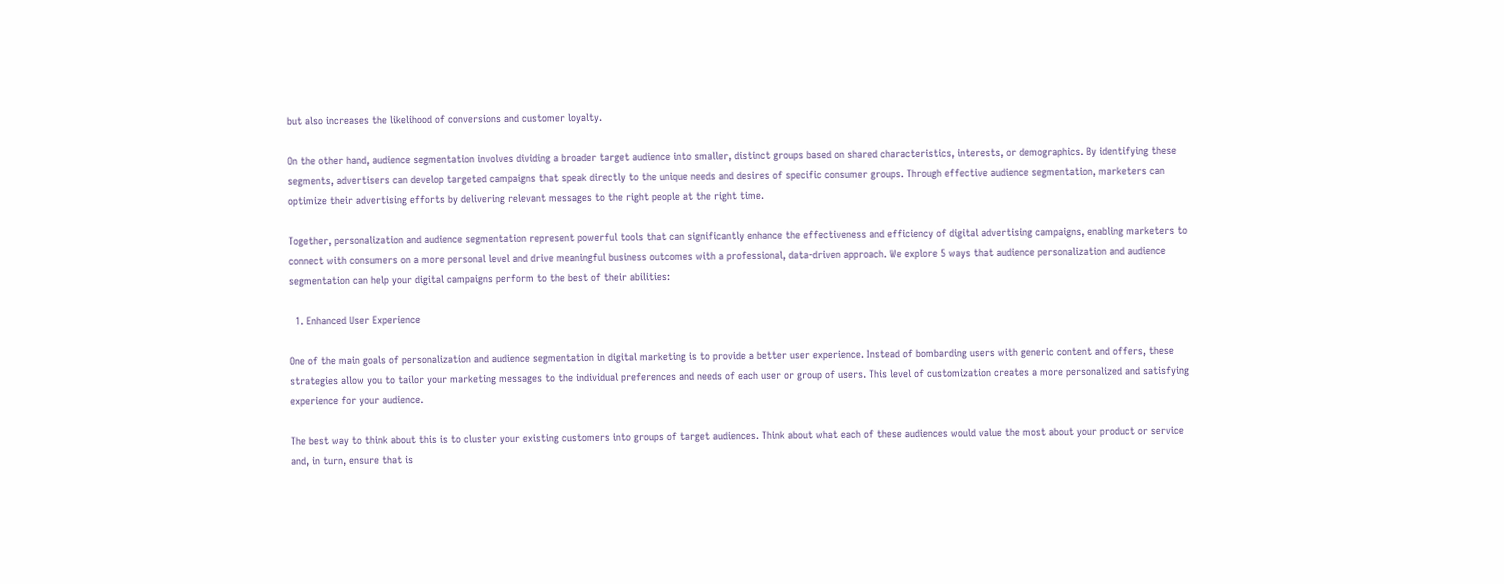but also increases the likelihood of conversions and customer loyalty.

On the other hand, audience segmentation involves dividing a broader target audience into smaller, distinct groups based on shared characteristics, interests, or demographics. By identifying these segments, advertisers can develop targeted campaigns that speak directly to the unique needs and desires of specific consumer groups. Through effective audience segmentation, marketers can optimize their advertising efforts by delivering relevant messages to the right people at the right time.

Together, personalization and audience segmentation represent powerful tools that can significantly enhance the effectiveness and efficiency of digital advertising campaigns, enabling marketers to connect with consumers on a more personal level and drive meaningful business outcomes with a professional, data-driven approach. We explore 5 ways that audience personalization and audience segmentation can help your digital campaigns perform to the best of their abilities:

  1. Enhanced User Experience

One of the main goals of personalization and audience segmentation in digital marketing is to provide a better user experience. Instead of bombarding users with generic content and offers, these strategies allow you to tailor your marketing messages to the individual preferences and needs of each user or group of users. This level of customization creates a more personalized and satisfying experience for your audience.

The best way to think about this is to cluster your existing customers into groups of target audiences. Think about what each of these audiences would value the most about your product or service and, in turn, ensure that is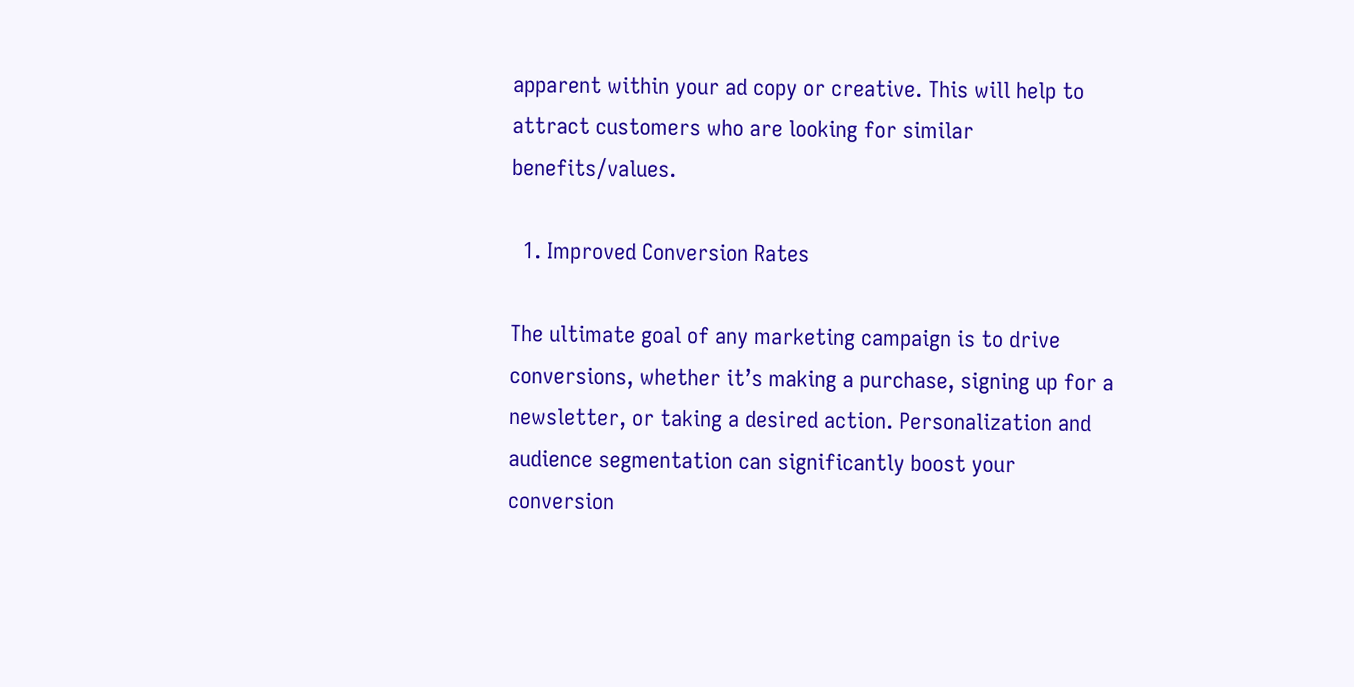apparent within your ad copy or creative. This will help to attract customers who are looking for similar benefits/values.

  1. Improved Conversion Rates

The ultimate goal of any marketing campaign is to drive conversions, whether it’s making a purchase, signing up for a newsletter, or taking a desired action. Personalization and audience segmentation can significantly boost your conversion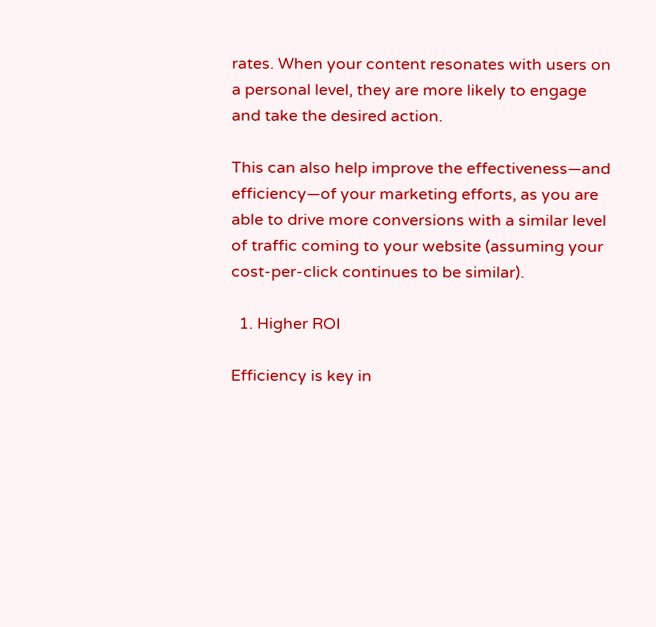rates. When your content resonates with users on a personal level, they are more likely to engage and take the desired action.

This can also help improve the effectiveness—and efficiency—of your marketing efforts, as you are able to drive more conversions with a similar level of traffic coming to your website (assuming your cost-per-click continues to be similar).

  1. Higher ROI

Efficiency is key in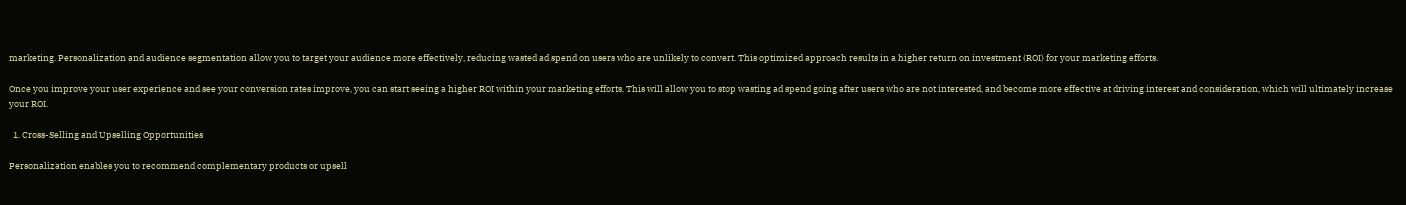marketing. Personalization and audience segmentation allow you to target your audience more effectively, reducing wasted ad spend on users who are unlikely to convert. This optimized approach results in a higher return on investment (ROI) for your marketing efforts.

Once you improve your user experience and see your conversion rates improve, you can start seeing a higher ROI within your marketing efforts. This will allow you to stop wasting ad spend going after users who are not interested, and become more effective at driving interest and consideration, which will ultimately increase your ROI.

  1. Cross-Selling and Upselling Opportunities

Personalization enables you to recommend complementary products or upsell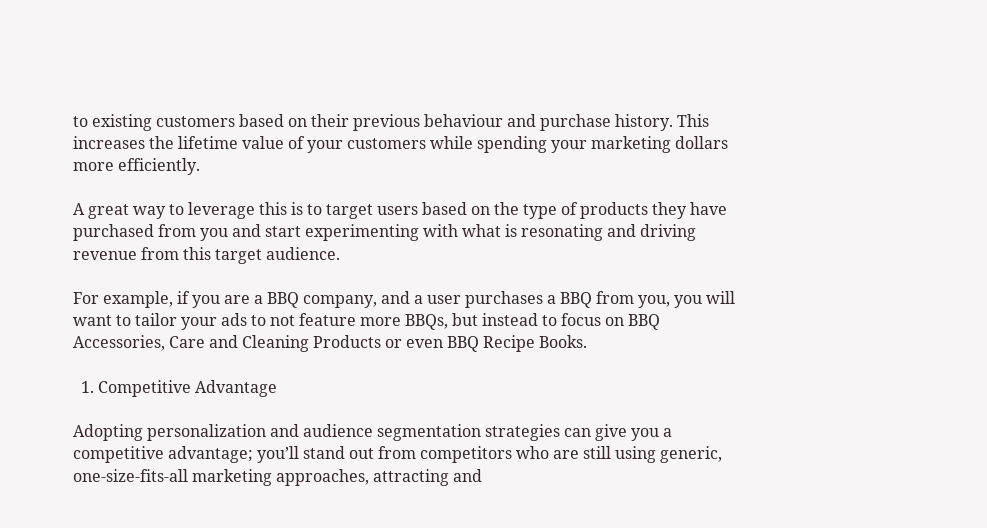to existing customers based on their previous behaviour and purchase history. This increases the lifetime value of your customers while spending your marketing dollars more efficiently.

A great way to leverage this is to target users based on the type of products they have purchased from you and start experimenting with what is resonating and driving revenue from this target audience.

For example, if you are a BBQ company, and a user purchases a BBQ from you, you will want to tailor your ads to not feature more BBQs, but instead to focus on BBQ Accessories, Care and Cleaning Products or even BBQ Recipe Books.

  1. Competitive Advantage

Adopting personalization and audience segmentation strategies can give you a competitive advantage; you’ll stand out from competitors who are still using generic, one-size-fits-all marketing approaches, attracting and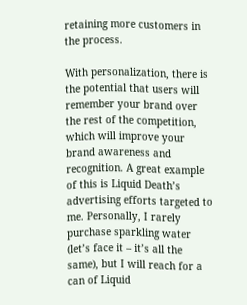retaining more customers in the process.

With personalization, there is the potential that users will remember your brand over the rest of the competition, which will improve your brand awareness and recognition. A great example of this is Liquid Death’s advertising efforts targeted to me. Personally, I rarely purchase sparkling water (let’s face it – it’s all the same), but I will reach for a can of Liquid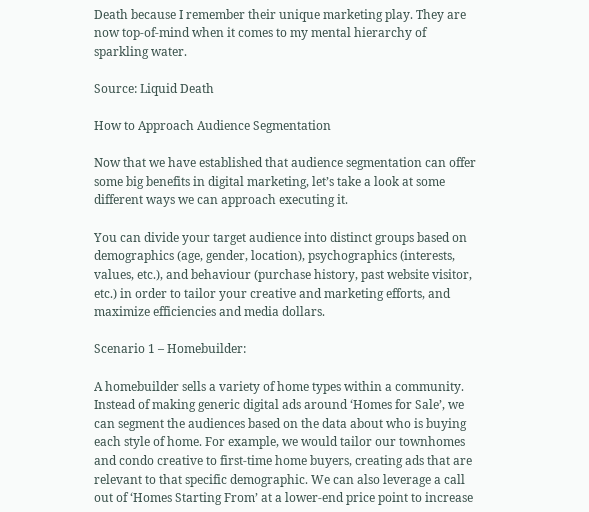Death because I remember their unique marketing play. They are now top-of-mind when it comes to my mental hierarchy of sparkling water.

Source: Liquid Death

How to Approach Audience Segmentation

Now that we have established that audience segmentation can offer some big benefits in digital marketing, let’s take a look at some different ways we can approach executing it.

You can divide your target audience into distinct groups based on demographics (age, gender, location), psychographics (interests, values, etc.), and behaviour (purchase history, past website visitor, etc.) in order to tailor your creative and marketing efforts, and maximize efficiencies and media dollars.

Scenario 1 – Homebuilder:

A homebuilder sells a variety of home types within a community. Instead of making generic digital ads around ‘Homes for Sale’, we can segment the audiences based on the data about who is buying each style of home. For example, we would tailor our townhomes and condo creative to first-time home buyers, creating ads that are relevant to that specific demographic. We can also leverage a call out of ‘Homes Starting From’ at a lower-end price point to increase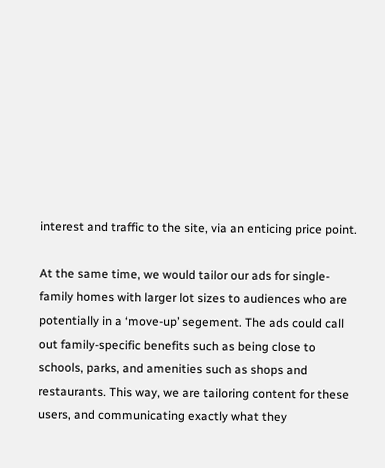interest and traffic to the site, via an enticing price point.

At the same time, we would tailor our ads for single-family homes with larger lot sizes to audiences who are potentially in a ‘move-up’ segement. The ads could call out family-specific benefits such as being close to schools, parks, and amenities such as shops and restaurants. This way, we are tailoring content for these users, and communicating exactly what they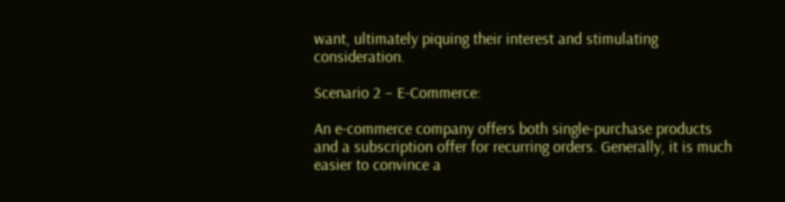want, ultimately piquing their interest and stimulating consideration.

Scenario 2 – E-Commerce:

An e-commerce company offers both single-purchase products and a subscription offer for recurring orders. Generally, it is much easier to convince a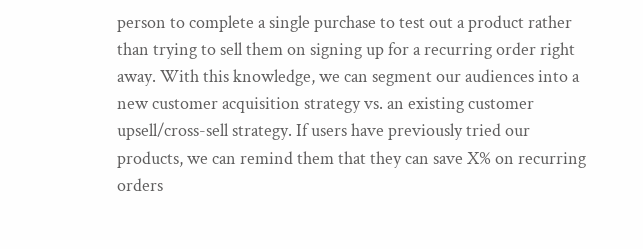person to complete a single purchase to test out a product rather than trying to sell them on signing up for a recurring order right away. With this knowledge, we can segment our audiences into a new customer acquisition strategy vs. an existing customer upsell/cross-sell strategy. If users have previously tried our products, we can remind them that they can save X% on recurring orders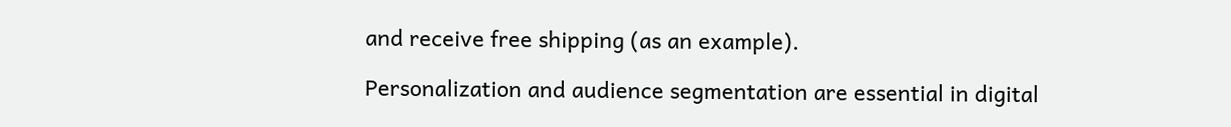and receive free shipping (as an example).

Personalization and audience segmentation are essential in digital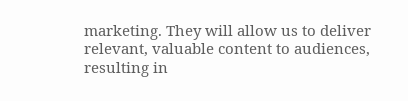marketing. They will allow us to deliver relevant, valuable content to audiences, resulting in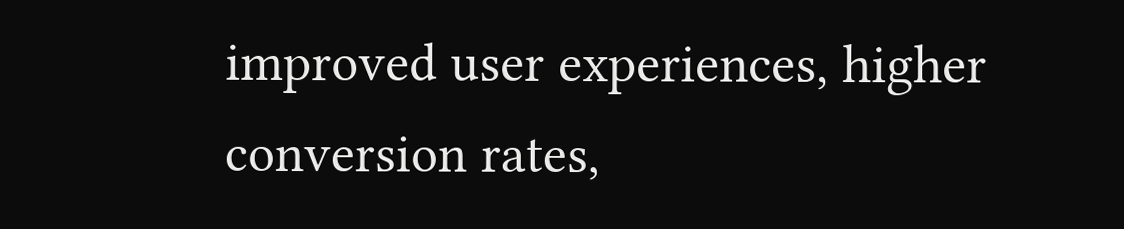improved user experiences, higher conversion rates,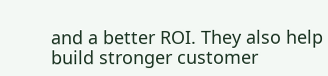and a better ROI. They also help build stronger customer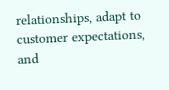relationships, adapt to customer expectations, and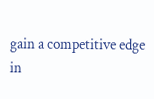gain a competitive edge in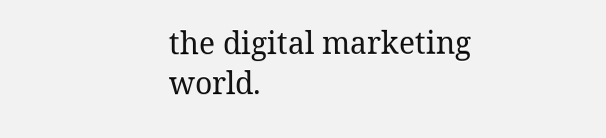the digital marketing world.